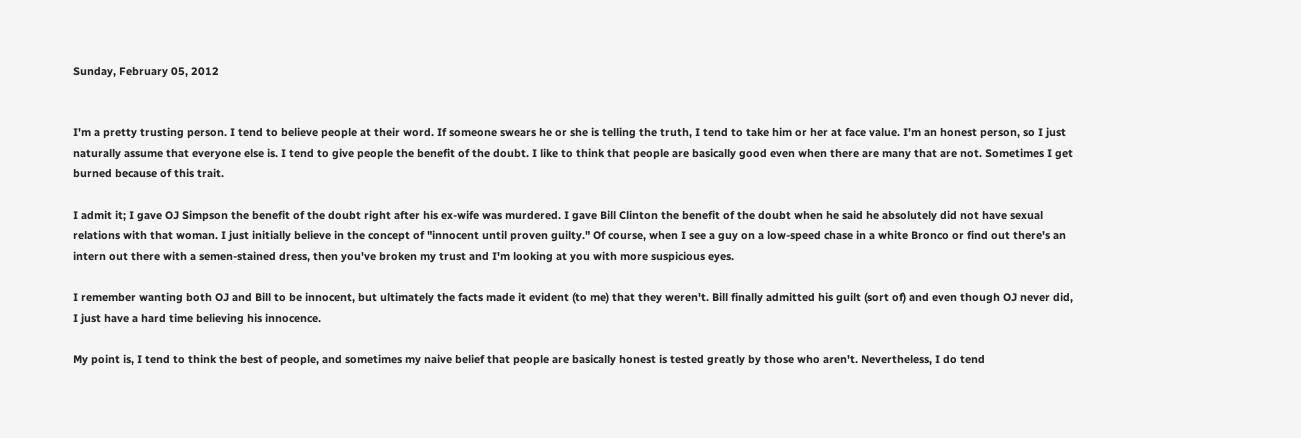Sunday, February 05, 2012


I'm a pretty trusting person. I tend to believe people at their word. If someone swears he or she is telling the truth, I tend to take him or her at face value. I'm an honest person, so I just naturally assume that everyone else is. I tend to give people the benefit of the doubt. I like to think that people are basically good even when there are many that are not. Sometimes I get burned because of this trait.

I admit it; I gave OJ Simpson the benefit of the doubt right after his ex-wife was murdered. I gave Bill Clinton the benefit of the doubt when he said he absolutely did not have sexual relations with that woman. I just initially believe in the concept of "innocent until proven guilty." Of course, when I see a guy on a low-speed chase in a white Bronco or find out there's an intern out there with a semen-stained dress, then you've broken my trust and I'm looking at you with more suspicious eyes.

I remember wanting both OJ and Bill to be innocent, but ultimately the facts made it evident (to me) that they weren't. Bill finally admitted his guilt (sort of) and even though OJ never did, I just have a hard time believing his innocence.

My point is, I tend to think the best of people, and sometimes my naive belief that people are basically honest is tested greatly by those who aren't. Nevertheless, I do tend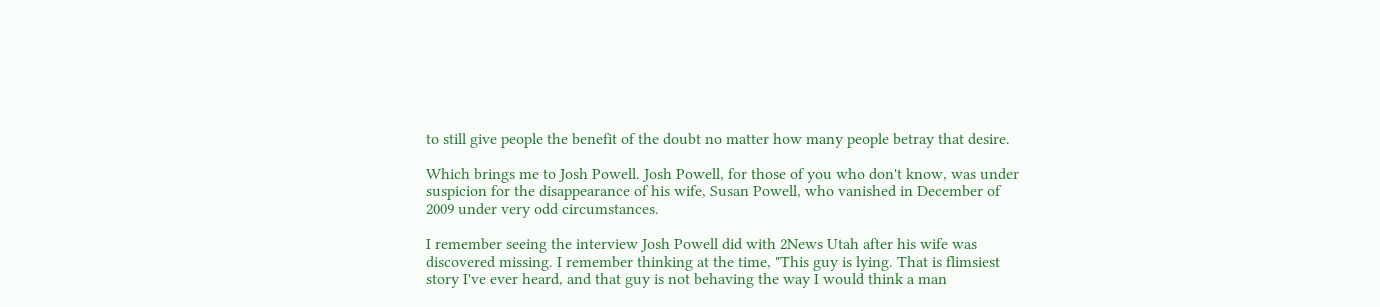to still give people the benefit of the doubt no matter how many people betray that desire.

Which brings me to Josh Powell. Josh Powell, for those of you who don't know, was under suspicion for the disappearance of his wife, Susan Powell, who vanished in December of 2009 under very odd circumstances.

I remember seeing the interview Josh Powell did with 2News Utah after his wife was discovered missing. I remember thinking at the time, "This guy is lying. That is flimsiest story I've ever heard, and that guy is not behaving the way I would think a man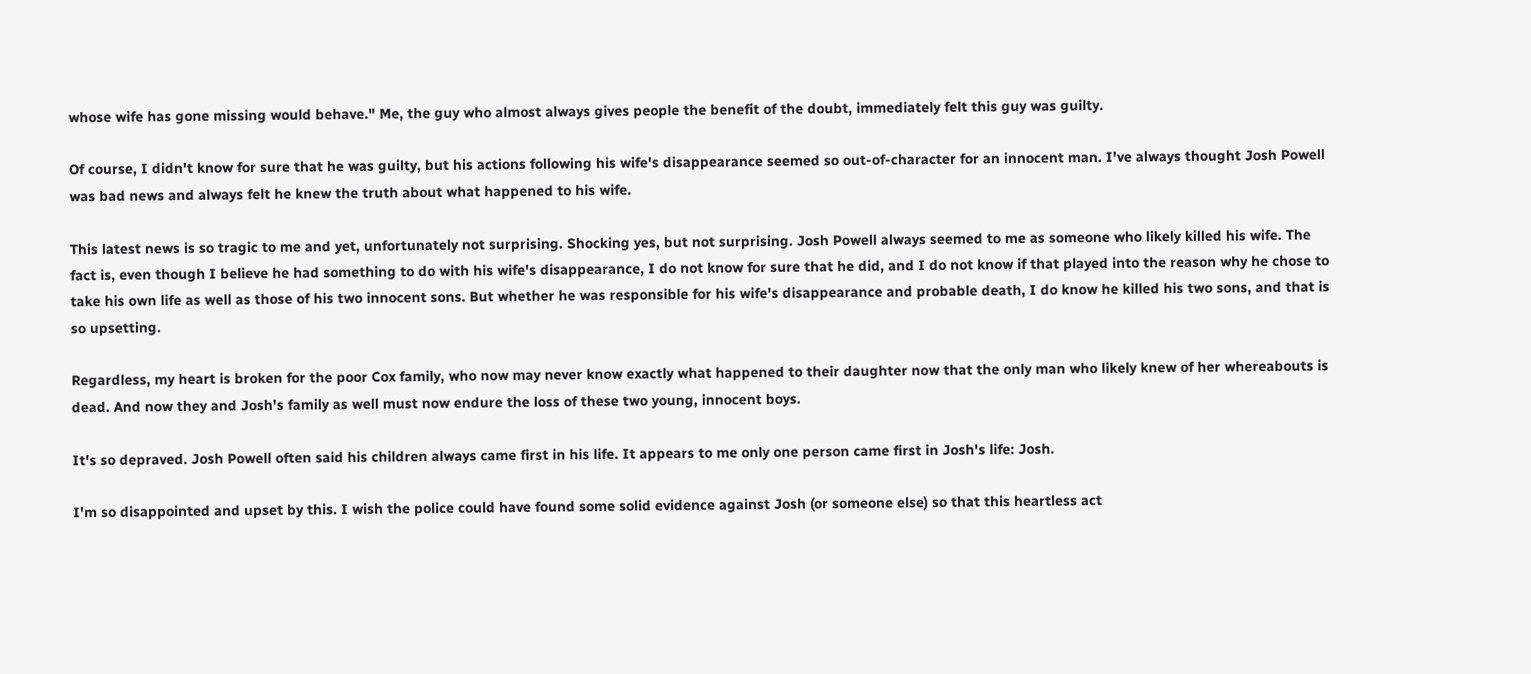whose wife has gone missing would behave." Me, the guy who almost always gives people the benefit of the doubt, immediately felt this guy was guilty.

Of course, I didn't know for sure that he was guilty, but his actions following his wife's disappearance seemed so out-of-character for an innocent man. I've always thought Josh Powell was bad news and always felt he knew the truth about what happened to his wife.

This latest news is so tragic to me and yet, unfortunately not surprising. Shocking yes, but not surprising. Josh Powell always seemed to me as someone who likely killed his wife. The fact is, even though I believe he had something to do with his wife's disappearance, I do not know for sure that he did, and I do not know if that played into the reason why he chose to take his own life as well as those of his two innocent sons. But whether he was responsible for his wife's disappearance and probable death, I do know he killed his two sons, and that is so upsetting.

Regardless, my heart is broken for the poor Cox family, who now may never know exactly what happened to their daughter now that the only man who likely knew of her whereabouts is dead. And now they and Josh's family as well must now endure the loss of these two young, innocent boys.

It's so depraved. Josh Powell often said his children always came first in his life. It appears to me only one person came first in Josh's life: Josh.

I'm so disappointed and upset by this. I wish the police could have found some solid evidence against Josh (or someone else) so that this heartless act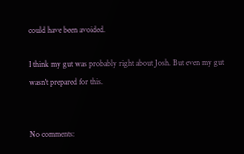could have been avoided.

I think my gut was probably right about Josh. But even my gut wasn't prepared for this.


No comments: